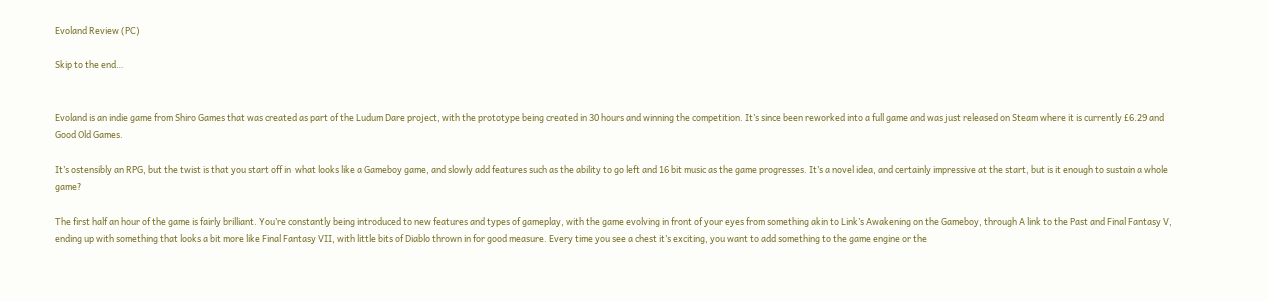Evoland Review (PC)

Skip to the end…


Evoland is an indie game from Shiro Games that was created as part of the Ludum Dare project, with the prototype being created in 30 hours and winning the competition. It’s since been reworked into a full game and was just released on Steam where it is currently £6.29 and Good Old Games.

It’s ostensibly an RPG, but the twist is that you start off in  what looks like a Gameboy game, and slowly add features such as the ability to go left and 16 bit music as the game progresses. It’s a novel idea, and certainly impressive at the start, but is it enough to sustain a whole game?

The first half an hour of the game is fairly brilliant. You’re constantly being introduced to new features and types of gameplay, with the game evolving in front of your eyes from something akin to Link’s Awakening on the Gameboy, through A link to the Past and Final Fantasy V, ending up with something that looks a bit more like Final Fantasy VII, with little bits of Diablo thrown in for good measure. Every time you see a chest it’s exciting, you want to add something to the game engine or the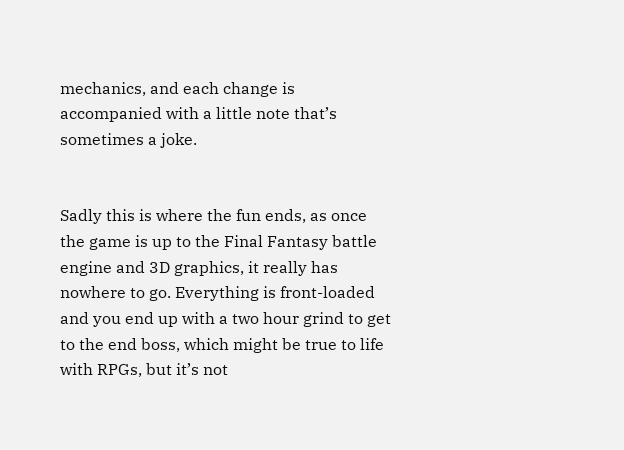mechanics, and each change is accompanied with a little note that’s sometimes a joke.


Sadly this is where the fun ends, as once the game is up to the Final Fantasy battle engine and 3D graphics, it really has nowhere to go. Everything is front-loaded and you end up with a two hour grind to get to the end boss, which might be true to life with RPGs, but it’s not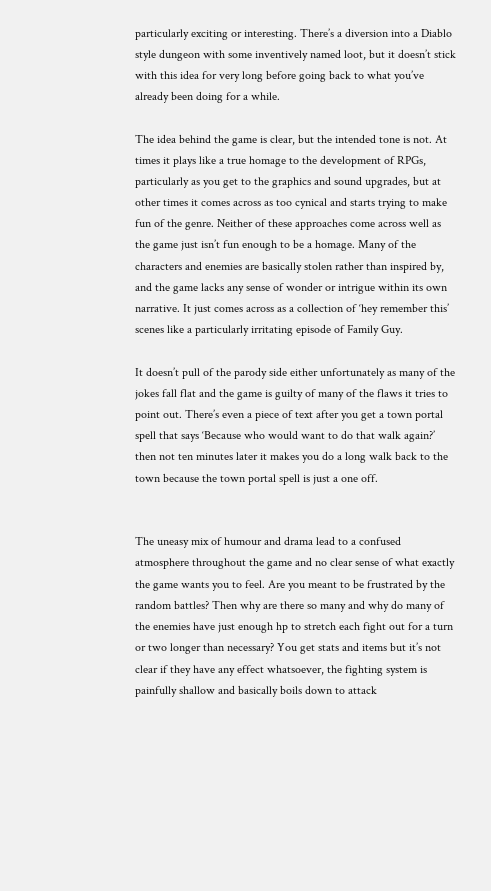particularly exciting or interesting. There’s a diversion into a Diablo style dungeon with some inventively named loot, but it doesn’t stick with this idea for very long before going back to what you’ve already been doing for a while.

The idea behind the game is clear, but the intended tone is not. At times it plays like a true homage to the development of RPGs, particularly as you get to the graphics and sound upgrades, but at other times it comes across as too cynical and starts trying to make fun of the genre. Neither of these approaches come across well as the game just isn’t fun enough to be a homage. Many of the characters and enemies are basically stolen rather than inspired by, and the game lacks any sense of wonder or intrigue within its own narrative. It just comes across as a collection of ‘hey remember this’ scenes like a particularly irritating episode of Family Guy.

It doesn’t pull of the parody side either unfortunately as many of the jokes fall flat and the game is guilty of many of the flaws it tries to point out. There’s even a piece of text after you get a town portal spell that says ‘Because who would want to do that walk again?’ then not ten minutes later it makes you do a long walk back to the town because the town portal spell is just a one off.


The uneasy mix of humour and drama lead to a confused atmosphere throughout the game and no clear sense of what exactly the game wants you to feel. Are you meant to be frustrated by the random battles? Then why are there so many and why do many of the enemies have just enough hp to stretch each fight out for a turn or two longer than necessary? You get stats and items but it’s not clear if they have any effect whatsoever, the fighting system is painfully shallow and basically boils down to attack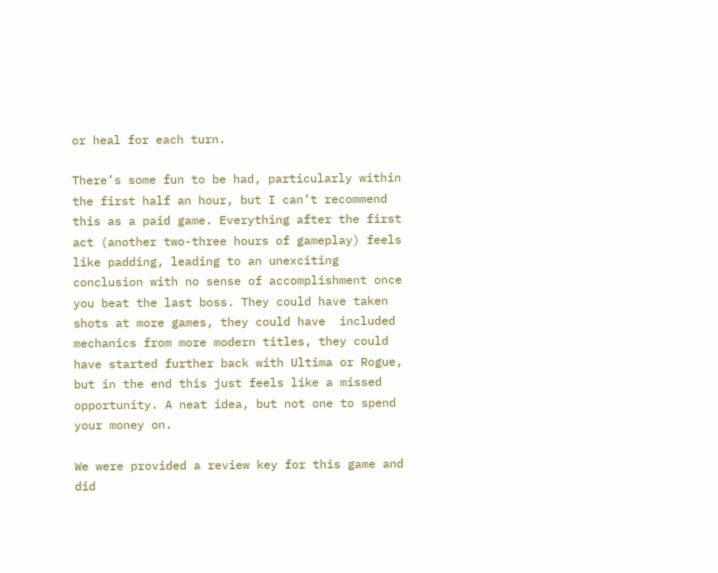or heal for each turn.

There’s some fun to be had, particularly within the first half an hour, but I can’t recommend this as a paid game. Everything after the first act (another two-three hours of gameplay) feels like padding, leading to an unexciting conclusion with no sense of accomplishment once you beat the last boss. They could have taken shots at more games, they could have  included mechanics from more modern titles, they could have started further back with Ultima or Rogue, but in the end this just feels like a missed opportunity. A neat idea, but not one to spend your money on.

We were provided a review key for this game and did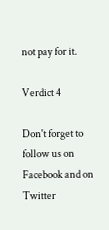not pay for it.

Verdict 4

Don't forget to follow us on Facebook and on Twitter